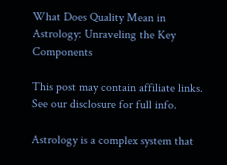What Does Quality Mean in Astrology: Unraveling the Key Components

This post may contain affiliate links. See our disclosure for full info.

Astrology is a complex system that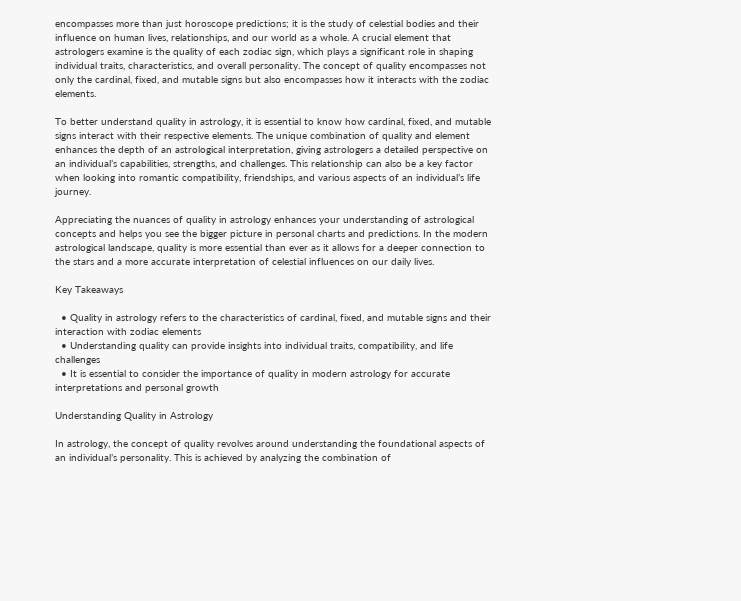encompasses more than just horoscope predictions; it is the study of celestial bodies and their influence on human lives, relationships, and our world as a whole. A crucial element that astrologers examine is the quality of each zodiac sign, which plays a significant role in shaping individual traits, characteristics, and overall personality. The concept of quality encompasses not only the cardinal, fixed, and mutable signs but also encompasses how it interacts with the zodiac elements.

To better understand quality in astrology, it is essential to know how cardinal, fixed, and mutable signs interact with their respective elements. The unique combination of quality and element enhances the depth of an astrological interpretation, giving astrologers a detailed perspective on an individual’s capabilities, strengths, and challenges. This relationship can also be a key factor when looking into romantic compatibility, friendships, and various aspects of an individual’s life journey.

Appreciating the nuances of quality in astrology enhances your understanding of astrological concepts and helps you see the bigger picture in personal charts and predictions. In the modern astrological landscape, quality is more essential than ever as it allows for a deeper connection to the stars and a more accurate interpretation of celestial influences on our daily lives.

Key Takeaways

  • Quality in astrology refers to the characteristics of cardinal, fixed, and mutable signs and their interaction with zodiac elements
  • Understanding quality can provide insights into individual traits, compatibility, and life challenges
  • It is essential to consider the importance of quality in modern astrology for accurate interpretations and personal growth

Understanding Quality in Astrology

In astrology, the concept of quality revolves around understanding the foundational aspects of an individual’s personality. This is achieved by analyzing the combination of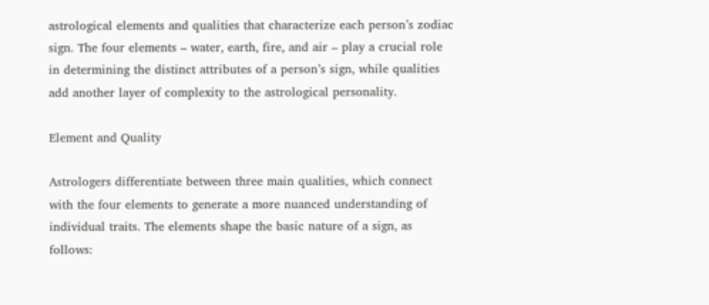astrological elements and qualities that characterize each person’s zodiac sign. The four elements – water, earth, fire, and air – play a crucial role in determining the distinct attributes of a person’s sign, while qualities add another layer of complexity to the astrological personality.

Element and Quality

Astrologers differentiate between three main qualities, which connect with the four elements to generate a more nuanced understanding of individual traits. The elements shape the basic nature of a sign, as follows: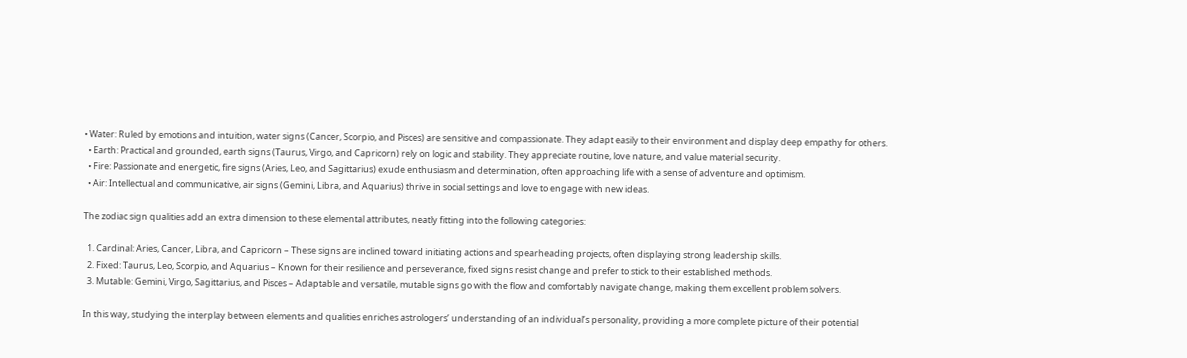• Water: Ruled by emotions and intuition, water signs (Cancer, Scorpio, and Pisces) are sensitive and compassionate. They adapt easily to their environment and display deep empathy for others.
  • Earth: Practical and grounded, earth signs (Taurus, Virgo, and Capricorn) rely on logic and stability. They appreciate routine, love nature, and value material security.
  • Fire: Passionate and energetic, fire signs (Aries, Leo, and Sagittarius) exude enthusiasm and determination, often approaching life with a sense of adventure and optimism.
  • Air: Intellectual and communicative, air signs (Gemini, Libra, and Aquarius) thrive in social settings and love to engage with new ideas.

The zodiac sign qualities add an extra dimension to these elemental attributes, neatly fitting into the following categories:

  1. Cardinal: Aries, Cancer, Libra, and Capricorn – These signs are inclined toward initiating actions and spearheading projects, often displaying strong leadership skills.
  2. Fixed: Taurus, Leo, Scorpio, and Aquarius – Known for their resilience and perseverance, fixed signs resist change and prefer to stick to their established methods.
  3. Mutable: Gemini, Virgo, Sagittarius, and Pisces – Adaptable and versatile, mutable signs go with the flow and comfortably navigate change, making them excellent problem solvers.

In this way, studying the interplay between elements and qualities enriches astrologers’ understanding of an individual’s personality, providing a more complete picture of their potential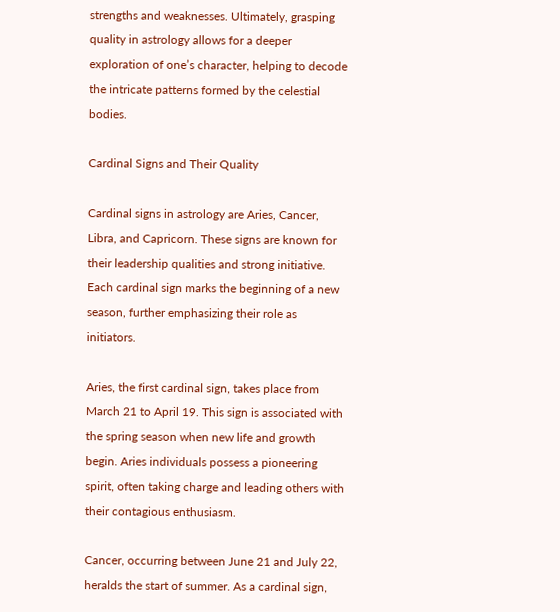strengths and weaknesses. Ultimately, grasping quality in astrology allows for a deeper exploration of one’s character, helping to decode the intricate patterns formed by the celestial bodies.

Cardinal Signs and Their Quality

Cardinal signs in astrology are Aries, Cancer, Libra, and Capricorn. These signs are known for their leadership qualities and strong initiative. Each cardinal sign marks the beginning of a new season, further emphasizing their role as initiators.

Aries, the first cardinal sign, takes place from March 21 to April 19. This sign is associated with the spring season when new life and growth begin. Aries individuals possess a pioneering spirit, often taking charge and leading others with their contagious enthusiasm.

Cancer, occurring between June 21 and July 22, heralds the start of summer. As a cardinal sign,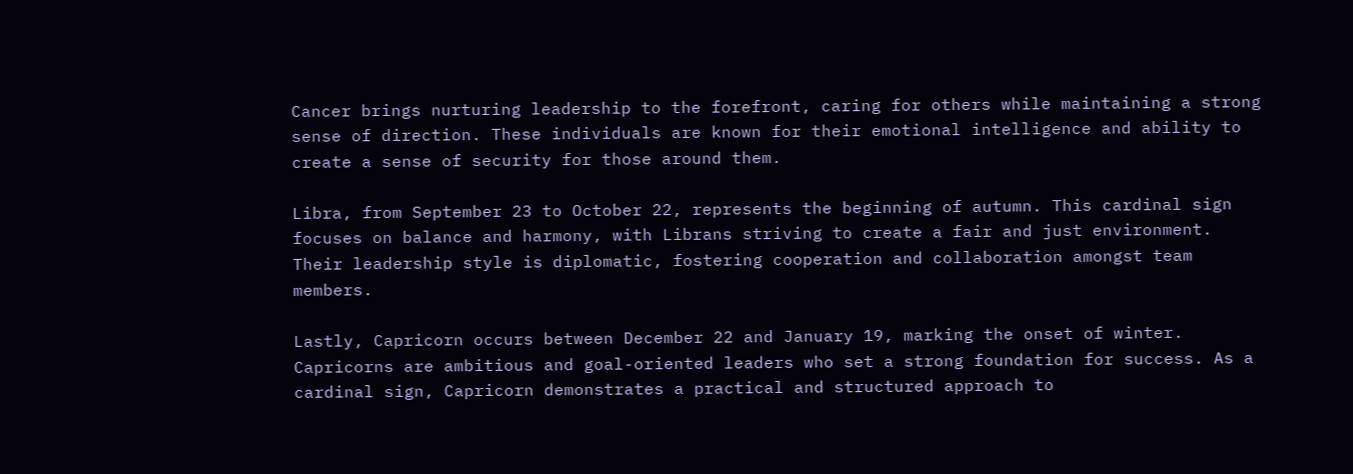Cancer brings nurturing leadership to the forefront, caring for others while maintaining a strong sense of direction. These individuals are known for their emotional intelligence and ability to create a sense of security for those around them.

Libra, from September 23 to October 22, represents the beginning of autumn. This cardinal sign focuses on balance and harmony, with Librans striving to create a fair and just environment. Their leadership style is diplomatic, fostering cooperation and collaboration amongst team members.

Lastly, Capricorn occurs between December 22 and January 19, marking the onset of winter. Capricorns are ambitious and goal-oriented leaders who set a strong foundation for success. As a cardinal sign, Capricorn demonstrates a practical and structured approach to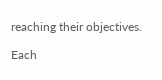reaching their objectives.

Each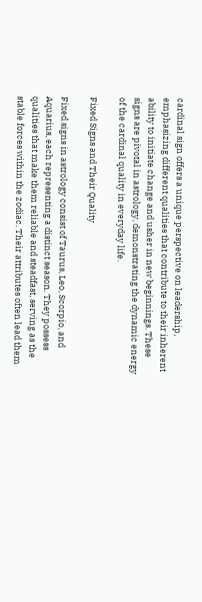cardinal sign offers a unique perspective on leadership, emphasizing different qualities that contribute to their inherent ability to initiate change and usher in new beginnings. These signs are pivotal in astrology, demonstrating the dynamic energy of the cardinal quality in everyday life.

Fixed Signs and Their Quality

Fixed signs in astrology consist of Taurus, Leo, Scorpio, and Aquarius, each representing a distinct season. They possess qualities that make them reliable and steadfast, serving as the stable forces within the zodiac. Their attributes often lead them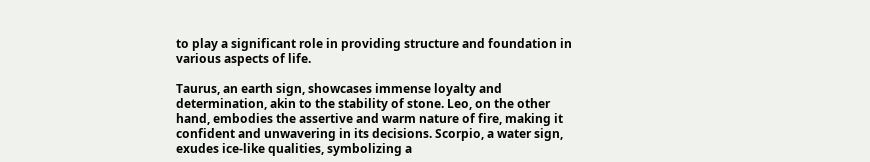to play a significant role in providing structure and foundation in various aspects of life.

Taurus, an earth sign, showcases immense loyalty and determination, akin to the stability of stone. Leo, on the other hand, embodies the assertive and warm nature of fire, making it confident and unwavering in its decisions. Scorpio, a water sign, exudes ice-like qualities, symbolizing a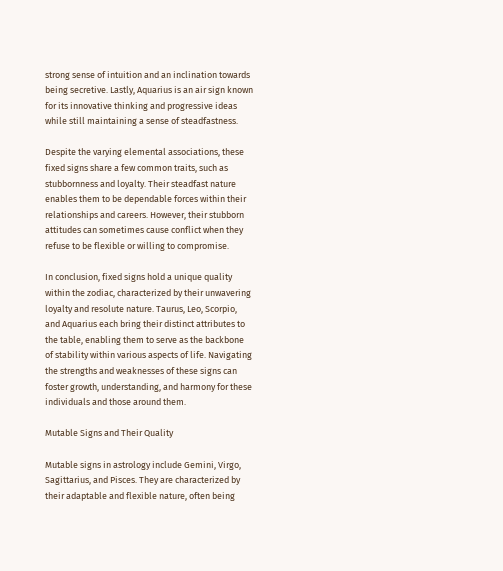strong sense of intuition and an inclination towards being secretive. Lastly, Aquarius is an air sign known for its innovative thinking and progressive ideas while still maintaining a sense of steadfastness.

Despite the varying elemental associations, these fixed signs share a few common traits, such as stubbornness and loyalty. Their steadfast nature enables them to be dependable forces within their relationships and careers. However, their stubborn attitudes can sometimes cause conflict when they refuse to be flexible or willing to compromise.

In conclusion, fixed signs hold a unique quality within the zodiac, characterized by their unwavering loyalty and resolute nature. Taurus, Leo, Scorpio, and Aquarius each bring their distinct attributes to the table, enabling them to serve as the backbone of stability within various aspects of life. Navigating the strengths and weaknesses of these signs can foster growth, understanding, and harmony for these individuals and those around them.

Mutable Signs and Their Quality

Mutable signs in astrology include Gemini, Virgo, Sagittarius, and Pisces. They are characterized by their adaptable and flexible nature, often being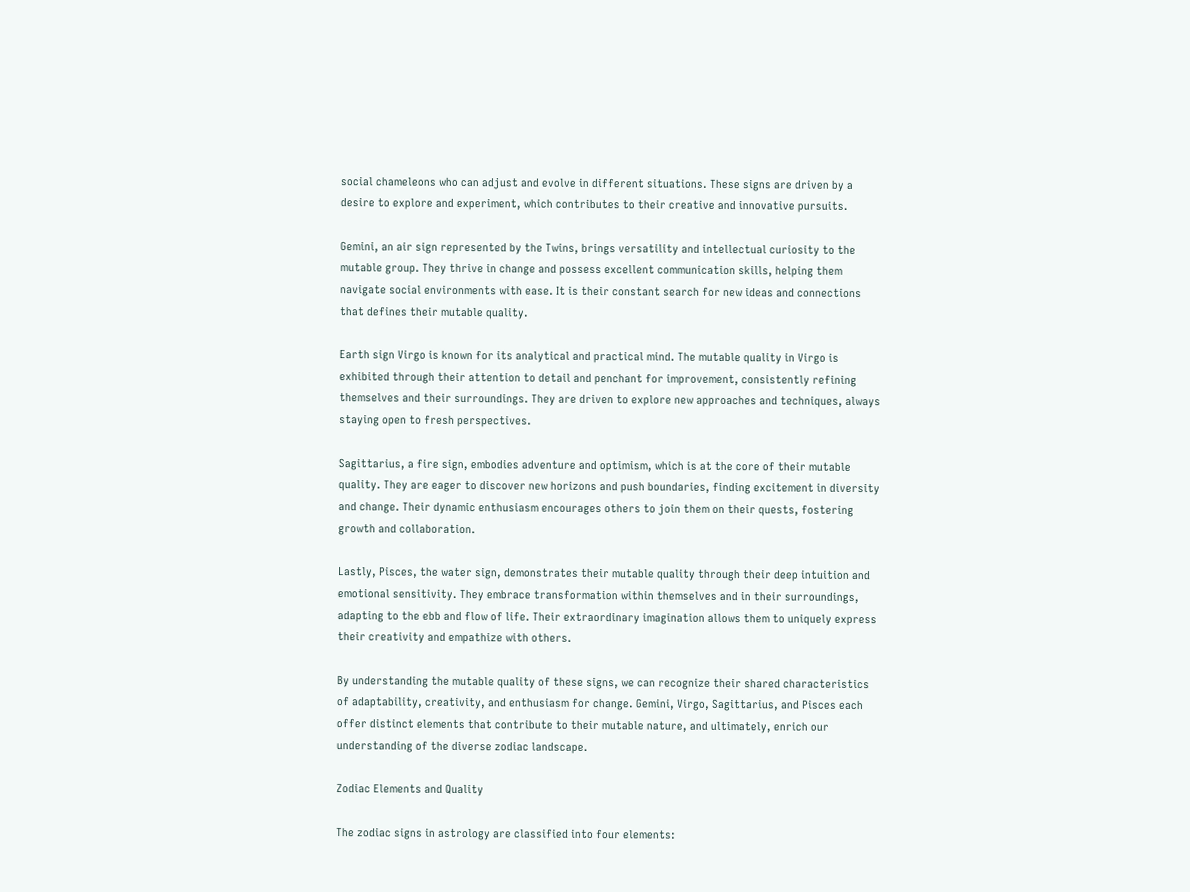social chameleons who can adjust and evolve in different situations. These signs are driven by a desire to explore and experiment, which contributes to their creative and innovative pursuits.

Gemini, an air sign represented by the Twins, brings versatility and intellectual curiosity to the mutable group. They thrive in change and possess excellent communication skills, helping them navigate social environments with ease. It is their constant search for new ideas and connections that defines their mutable quality.

Earth sign Virgo is known for its analytical and practical mind. The mutable quality in Virgo is exhibited through their attention to detail and penchant for improvement, consistently refining themselves and their surroundings. They are driven to explore new approaches and techniques, always staying open to fresh perspectives.

Sagittarius, a fire sign, embodies adventure and optimism, which is at the core of their mutable quality. They are eager to discover new horizons and push boundaries, finding excitement in diversity and change. Their dynamic enthusiasm encourages others to join them on their quests, fostering growth and collaboration.

Lastly, Pisces, the water sign, demonstrates their mutable quality through their deep intuition and emotional sensitivity. They embrace transformation within themselves and in their surroundings, adapting to the ebb and flow of life. Their extraordinary imagination allows them to uniquely express their creativity and empathize with others.

By understanding the mutable quality of these signs, we can recognize their shared characteristics of adaptability, creativity, and enthusiasm for change. Gemini, Virgo, Sagittarius, and Pisces each offer distinct elements that contribute to their mutable nature, and ultimately, enrich our understanding of the diverse zodiac landscape.

Zodiac Elements and Quality

The zodiac signs in astrology are classified into four elements: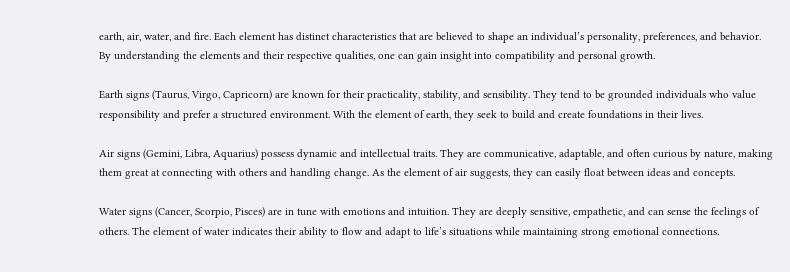earth, air, water, and fire. Each element has distinct characteristics that are believed to shape an individual’s personality, preferences, and behavior. By understanding the elements and their respective qualities, one can gain insight into compatibility and personal growth.

Earth signs (Taurus, Virgo, Capricorn) are known for their practicality, stability, and sensibility. They tend to be grounded individuals who value responsibility and prefer a structured environment. With the element of earth, they seek to build and create foundations in their lives.

Air signs (Gemini, Libra, Aquarius) possess dynamic and intellectual traits. They are communicative, adaptable, and often curious by nature, making them great at connecting with others and handling change. As the element of air suggests, they can easily float between ideas and concepts.

Water signs (Cancer, Scorpio, Pisces) are in tune with emotions and intuition. They are deeply sensitive, empathetic, and can sense the feelings of others. The element of water indicates their ability to flow and adapt to life’s situations while maintaining strong emotional connections.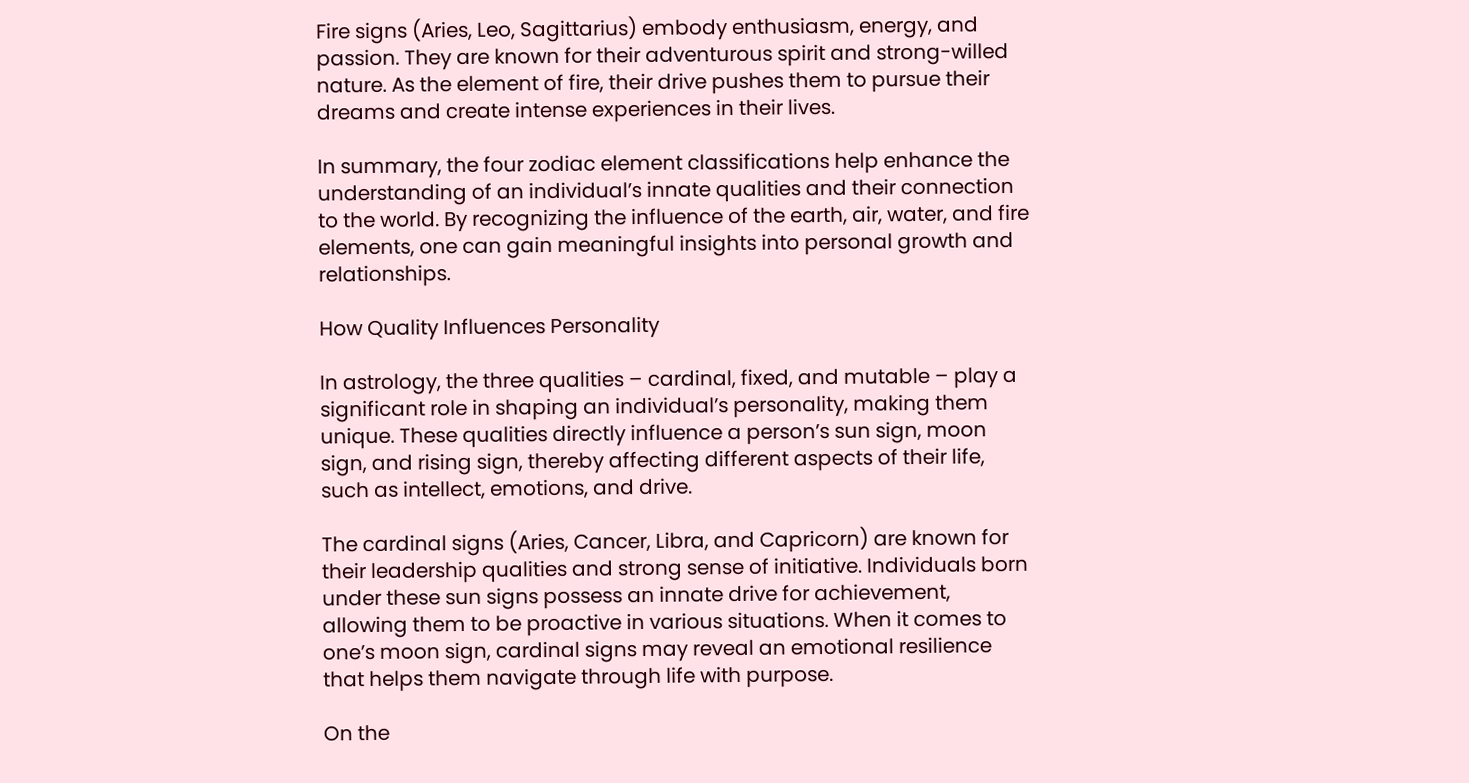Fire signs (Aries, Leo, Sagittarius) embody enthusiasm, energy, and passion. They are known for their adventurous spirit and strong-willed nature. As the element of fire, their drive pushes them to pursue their dreams and create intense experiences in their lives.

In summary, the four zodiac element classifications help enhance the understanding of an individual’s innate qualities and their connection to the world. By recognizing the influence of the earth, air, water, and fire elements, one can gain meaningful insights into personal growth and relationships.

How Quality Influences Personality

In astrology, the three qualities – cardinal, fixed, and mutable – play a significant role in shaping an individual’s personality, making them unique. These qualities directly influence a person’s sun sign, moon sign, and rising sign, thereby affecting different aspects of their life, such as intellect, emotions, and drive.

The cardinal signs (Aries, Cancer, Libra, and Capricorn) are known for their leadership qualities and strong sense of initiative. Individuals born under these sun signs possess an innate drive for achievement, allowing them to be proactive in various situations. When it comes to one’s moon sign, cardinal signs may reveal an emotional resilience that helps them navigate through life with purpose.

On the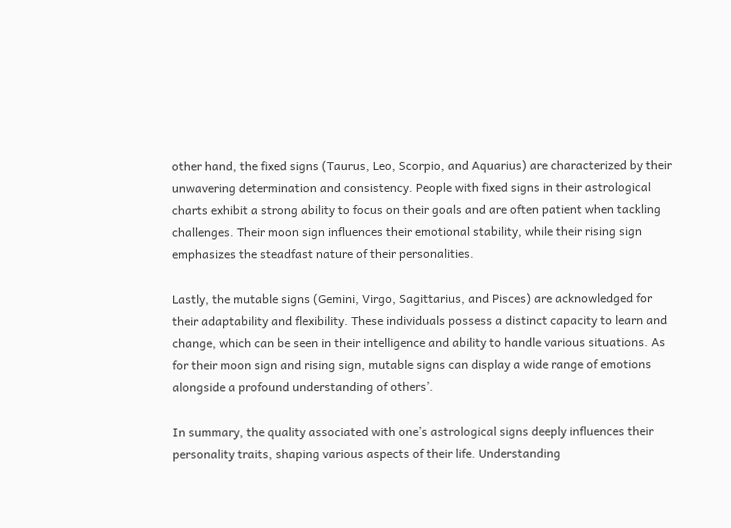other hand, the fixed signs (Taurus, Leo, Scorpio, and Aquarius) are characterized by their unwavering determination and consistency. People with fixed signs in their astrological charts exhibit a strong ability to focus on their goals and are often patient when tackling challenges. Their moon sign influences their emotional stability, while their rising sign emphasizes the steadfast nature of their personalities.

Lastly, the mutable signs (Gemini, Virgo, Sagittarius, and Pisces) are acknowledged for their adaptability and flexibility. These individuals possess a distinct capacity to learn and change, which can be seen in their intelligence and ability to handle various situations. As for their moon sign and rising sign, mutable signs can display a wide range of emotions alongside a profound understanding of others’.

In summary, the quality associated with one’s astrological signs deeply influences their personality traits, shaping various aspects of their life. Understanding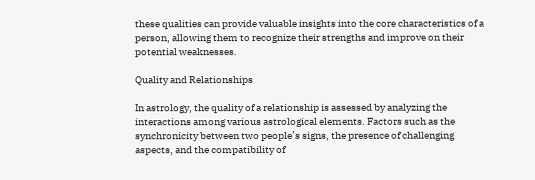these qualities can provide valuable insights into the core characteristics of a person, allowing them to recognize their strengths and improve on their potential weaknesses.

Quality and Relationships

In astrology, the quality of a relationship is assessed by analyzing the interactions among various astrological elements. Factors such as the synchronicity between two people’s signs, the presence of challenging aspects, and the compatibility of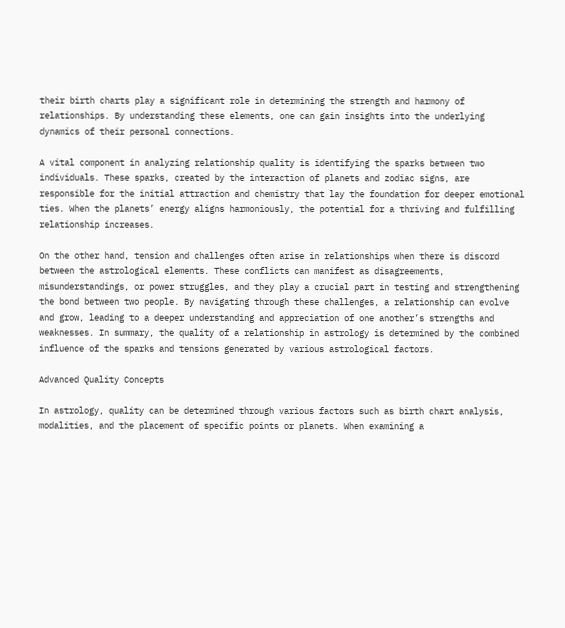their birth charts play a significant role in determining the strength and harmony of relationships. By understanding these elements, one can gain insights into the underlying dynamics of their personal connections.

A vital component in analyzing relationship quality is identifying the sparks between two individuals. These sparks, created by the interaction of planets and zodiac signs, are responsible for the initial attraction and chemistry that lay the foundation for deeper emotional ties. When the planets’ energy aligns harmoniously, the potential for a thriving and fulfilling relationship increases.

On the other hand, tension and challenges often arise in relationships when there is discord between the astrological elements. These conflicts can manifest as disagreements, misunderstandings, or power struggles, and they play a crucial part in testing and strengthening the bond between two people. By navigating through these challenges, a relationship can evolve and grow, leading to a deeper understanding and appreciation of one another’s strengths and weaknesses. In summary, the quality of a relationship in astrology is determined by the combined influence of the sparks and tensions generated by various astrological factors.

Advanced Quality Concepts

In astrology, quality can be determined through various factors such as birth chart analysis, modalities, and the placement of specific points or planets. When examining a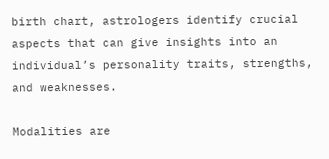birth chart, astrologers identify crucial aspects that can give insights into an individual’s personality traits, strengths, and weaknesses.

Modalities are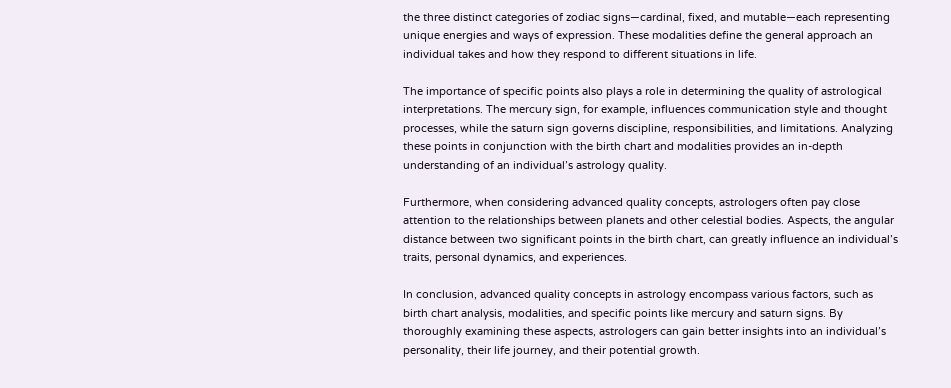the three distinct categories of zodiac signs—cardinal, fixed, and mutable—each representing unique energies and ways of expression. These modalities define the general approach an individual takes and how they respond to different situations in life.

The importance of specific points also plays a role in determining the quality of astrological interpretations. The mercury sign, for example, influences communication style and thought processes, while the saturn sign governs discipline, responsibilities, and limitations. Analyzing these points in conjunction with the birth chart and modalities provides an in-depth understanding of an individual’s astrology quality.

Furthermore, when considering advanced quality concepts, astrologers often pay close attention to the relationships between planets and other celestial bodies. Aspects, the angular distance between two significant points in the birth chart, can greatly influence an individual’s traits, personal dynamics, and experiences.

In conclusion, advanced quality concepts in astrology encompass various factors, such as birth chart analysis, modalities, and specific points like mercury and saturn signs. By thoroughly examining these aspects, astrologers can gain better insights into an individual’s personality, their life journey, and their potential growth.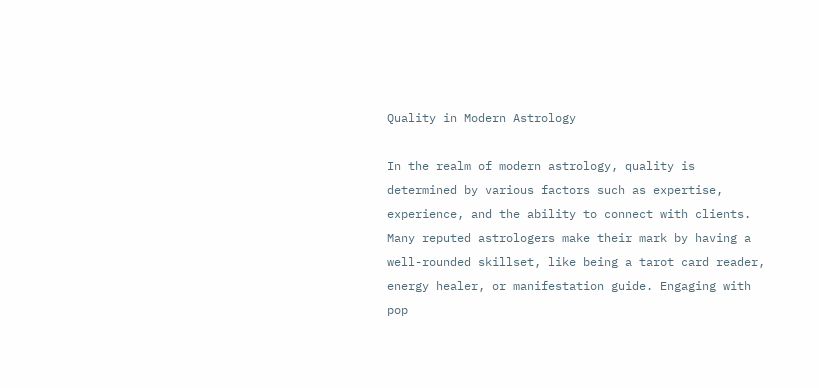Quality in Modern Astrology

In the realm of modern astrology, quality is determined by various factors such as expertise, experience, and the ability to connect with clients. Many reputed astrologers make their mark by having a well-rounded skillset, like being a tarot card reader, energy healer, or manifestation guide. Engaging with pop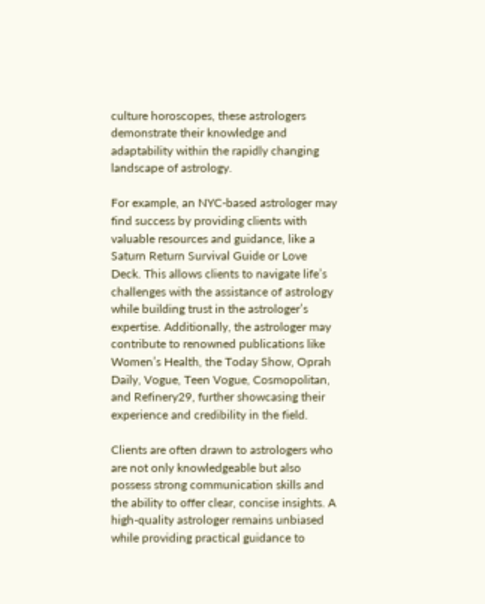culture horoscopes, these astrologers demonstrate their knowledge and adaptability within the rapidly changing landscape of astrology.

For example, an NYC-based astrologer may find success by providing clients with valuable resources and guidance, like a Saturn Return Survival Guide or Love Deck. This allows clients to navigate life’s challenges with the assistance of astrology while building trust in the astrologer’s expertise. Additionally, the astrologer may contribute to renowned publications like Women’s Health, the Today Show, Oprah Daily, Vogue, Teen Vogue, Cosmopolitan, and Refinery29, further showcasing their experience and credibility in the field.

Clients are often drawn to astrologers who are not only knowledgeable but also possess strong communication skills and the ability to offer clear, concise insights. A high-quality astrologer remains unbiased while providing practical guidance to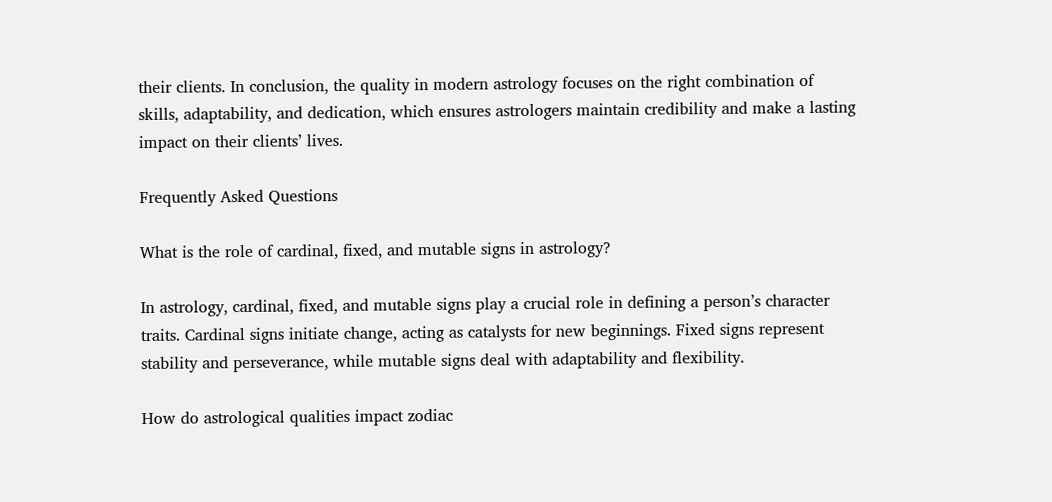their clients. In conclusion, the quality in modern astrology focuses on the right combination of skills, adaptability, and dedication, which ensures astrologers maintain credibility and make a lasting impact on their clients’ lives.

Frequently Asked Questions

What is the role of cardinal, fixed, and mutable signs in astrology?

In astrology, cardinal, fixed, and mutable signs play a crucial role in defining a person’s character traits. Cardinal signs initiate change, acting as catalysts for new beginnings. Fixed signs represent stability and perseverance, while mutable signs deal with adaptability and flexibility.

How do astrological qualities impact zodiac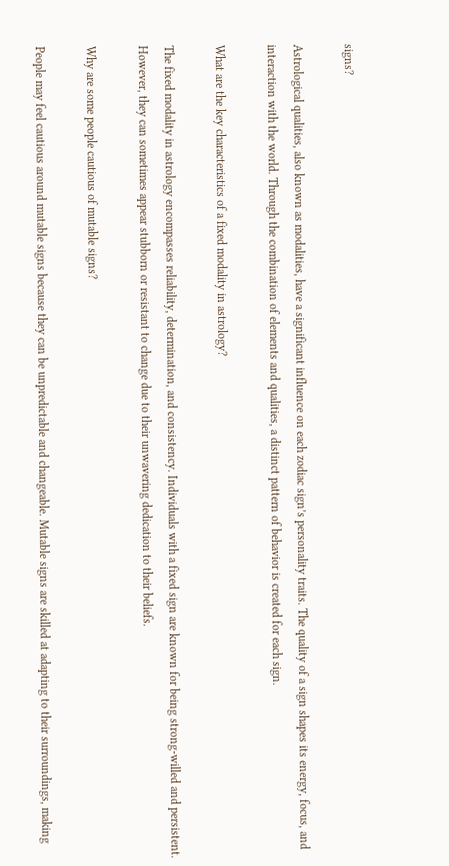signs?

Astrological qualities, also known as modalities, have a significant influence on each zodiac sign’s personality traits. The quality of a sign shapes its energy, focus, and interaction with the world. Through the combination of elements and qualities, a distinct pattern of behavior is created for each sign.

What are the key characteristics of a fixed modality in astrology?

The fixed modality in astrology encompasses reliability, determination, and consistency. Individuals with a fixed sign are known for being strong-willed and persistent. However, they can sometimes appear stubborn or resistant to change due to their unwavering dedication to their beliefs.

Why are some people cautious of mutable signs?

People may feel cautious around mutable signs because they can be unpredictable and changeable. Mutable signs are skilled at adapting to their surroundings, making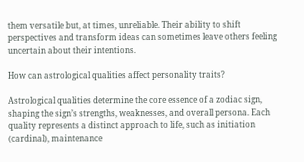them versatile but, at times, unreliable. Their ability to shift perspectives and transform ideas can sometimes leave others feeling uncertain about their intentions.

How can astrological qualities affect personality traits?

Astrological qualities determine the core essence of a zodiac sign, shaping the sign’s strengths, weaknesses, and overall persona. Each quality represents a distinct approach to life, such as initiation (cardinal), maintenance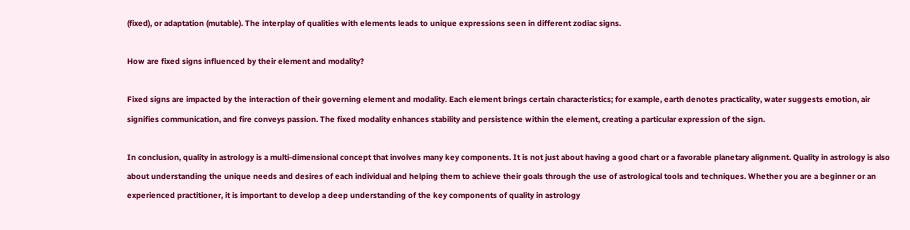(fixed), or adaptation (mutable). The interplay of qualities with elements leads to unique expressions seen in different zodiac signs.

How are fixed signs influenced by their element and modality?

Fixed signs are impacted by the interaction of their governing element and modality. Each element brings certain characteristics; for example, earth denotes practicality, water suggests emotion, air signifies communication, and fire conveys passion. The fixed modality enhances stability and persistence within the element, creating a particular expression of the sign.

In conclusion, quality in astrology is a multi-dimensional concept that involves many key components. It is not just about having a good chart or a favorable planetary alignment. Quality in astrology is also about understanding the unique needs and desires of each individual and helping them to achieve their goals through the use of astrological tools and techniques. Whether you are a beginner or an experienced practitioner, it is important to develop a deep understanding of the key components of quality in astrology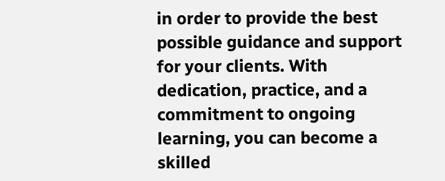in order to provide the best possible guidance and support for your clients. With dedication, practice, and a commitment to ongoing learning, you can become a skilled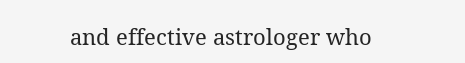and effective astrologer who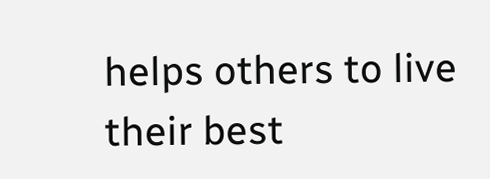helps others to live their best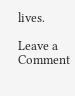lives.

Leave a Comment